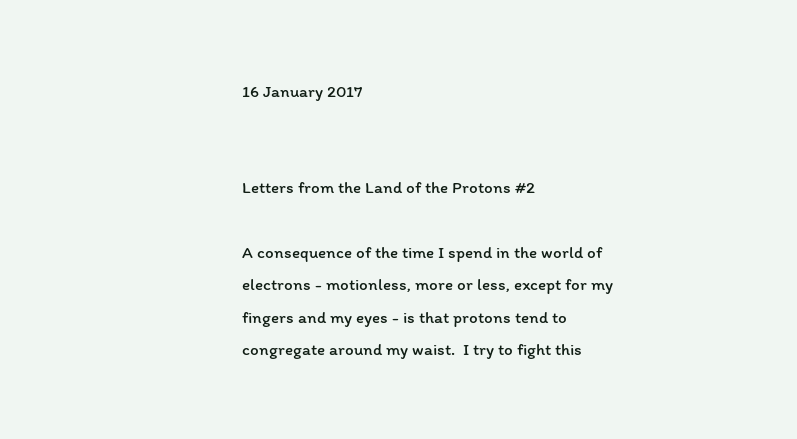16 January 2017


Letters from the Land of the Protons #2

A consequence of the time I spend in the world of electrons - motionless, more or less, except for my fingers and my eyes - is that protons tend to congregate around my waist.  I try to fight this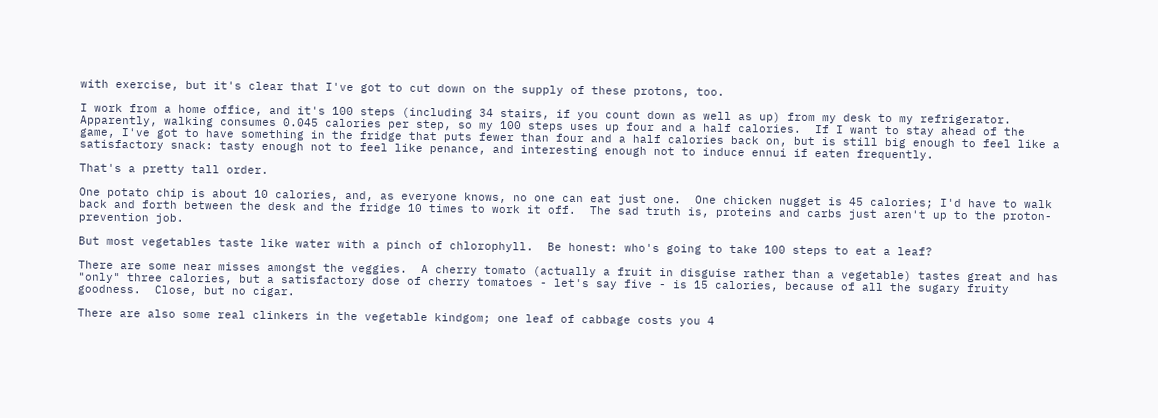with exercise, but it's clear that I've got to cut down on the supply of these protons, too.

I work from a home office, and it's 100 steps (including 34 stairs, if you count down as well as up) from my desk to my refrigerator.  Apparently, walking consumes 0.045 calories per step, so my 100 steps uses up four and a half calories.  If I want to stay ahead of the game, I've got to have something in the fridge that puts fewer than four and a half calories back on, but is still big enough to feel like a satisfactory snack: tasty enough not to feel like penance, and interesting enough not to induce ennui if eaten frequently.

That's a pretty tall order.

One potato chip is about 10 calories, and, as everyone knows, no one can eat just one.  One chicken nugget is 45 calories; I'd have to walk back and forth between the desk and the fridge 10 times to work it off.  The sad truth is, proteins and carbs just aren't up to the proton-prevention job.

But most vegetables taste like water with a pinch of chlorophyll.  Be honest: who's going to take 100 steps to eat a leaf?

There are some near misses amongst the veggies.  A cherry tomato (actually a fruit in disguise rather than a vegetable) tastes great and has "only" three calories, but a satisfactory dose of cherry tomatoes - let's say five - is 15 calories, because of all the sugary fruity goodness.  Close, but no cigar.

There are also some real clinkers in the vegetable kindgom; one leaf of cabbage costs you 4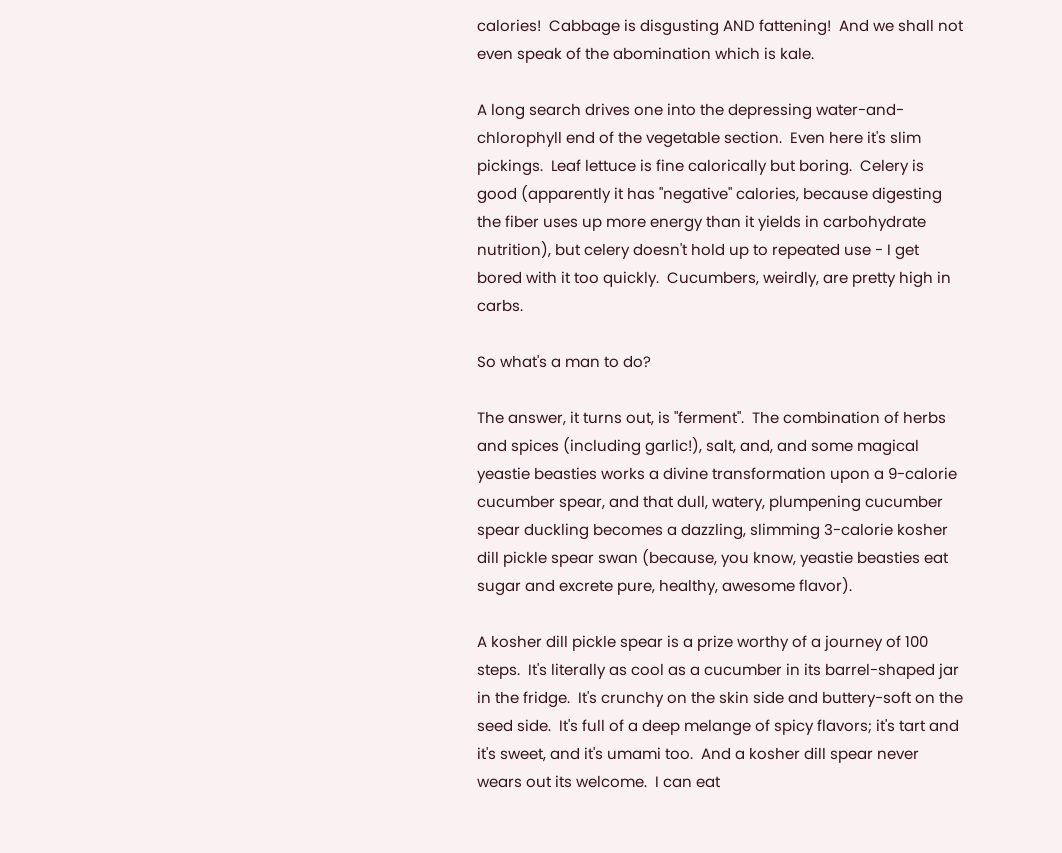calories!  Cabbage is disgusting AND fattening!  And we shall not even speak of the abomination which is kale.

A long search drives one into the depressing water-and-chlorophyll end of the vegetable section.  Even here it's slim pickings.  Leaf lettuce is fine calorically but boring.  Celery is good (apparently it has "negative" calories, because digesting the fiber uses up more energy than it yields in carbohydrate nutrition), but celery doesn't hold up to repeated use - I get bored with it too quickly.  Cucumbers, weirdly, are pretty high in carbs.

So what's a man to do?

The answer, it turns out, is "ferment".  The combination of herbs and spices (including garlic!), salt, and, and some magical yeastie beasties works a divine transformation upon a 9-calorie cucumber spear, and that dull, watery, plumpening cucumber spear duckling becomes a dazzling, slimming 3-calorie kosher dill pickle spear swan (because, you know, yeastie beasties eat sugar and excrete pure, healthy, awesome flavor).

A kosher dill pickle spear is a prize worthy of a journey of 100 steps.  It's literally as cool as a cucumber in its barrel-shaped jar in the fridge.  It's crunchy on the skin side and buttery-soft on the seed side.  It's full of a deep melange of spicy flavors; it's tart and it's sweet, and it's umami too.  And a kosher dill spear never wears out its welcome.  I can eat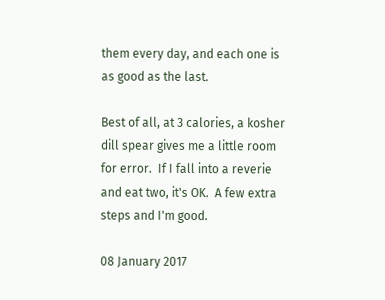them every day, and each one is as good as the last.

Best of all, at 3 calories, a kosher dill spear gives me a little room for error.  If I fall into a reverie and eat two, it's OK.  A few extra steps and I'm good.

08 January 2017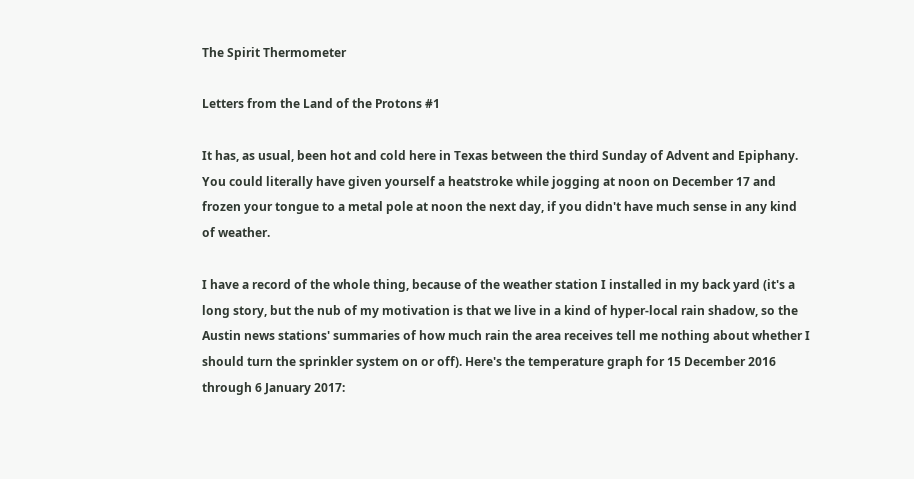The Spirit Thermometer

Letters from the Land of the Protons #1

It has, as usual, been hot and cold here in Texas between the third Sunday of Advent and Epiphany. You could literally have given yourself a heatstroke while jogging at noon on December 17 and frozen your tongue to a metal pole at noon the next day, if you didn't have much sense in any kind of weather.

I have a record of the whole thing, because of the weather station I installed in my back yard (it's a long story, but the nub of my motivation is that we live in a kind of hyper-local rain shadow, so the Austin news stations' summaries of how much rain the area receives tell me nothing about whether I should turn the sprinkler system on or off). Here's the temperature graph for 15 December 2016 through 6 January 2017: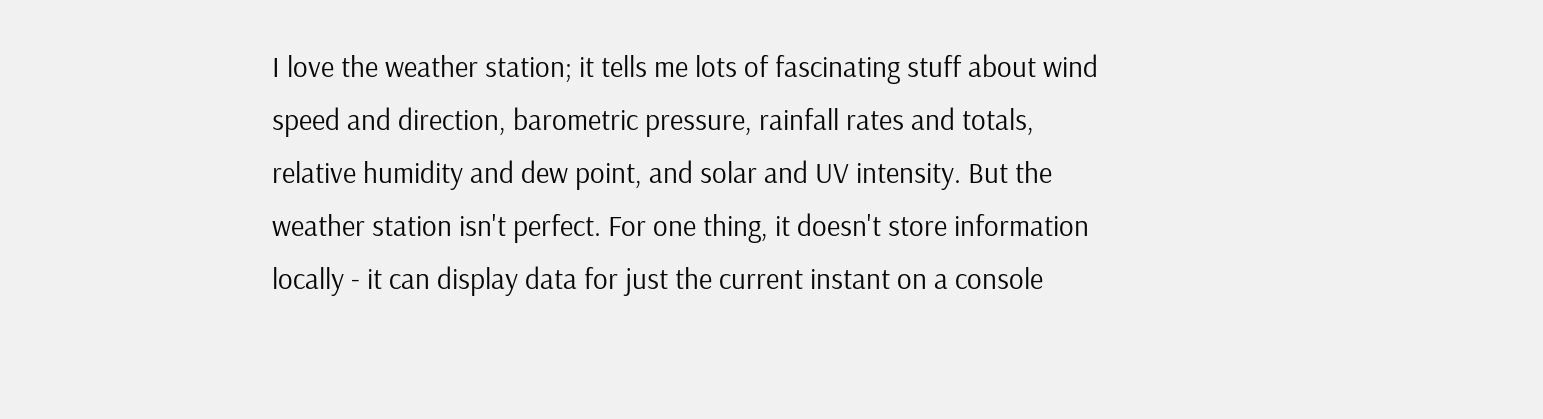I love the weather station; it tells me lots of fascinating stuff about wind speed and direction, barometric pressure, rainfall rates and totals, relative humidity and dew point, and solar and UV intensity. But the weather station isn't perfect. For one thing, it doesn't store information locally - it can display data for just the current instant on a console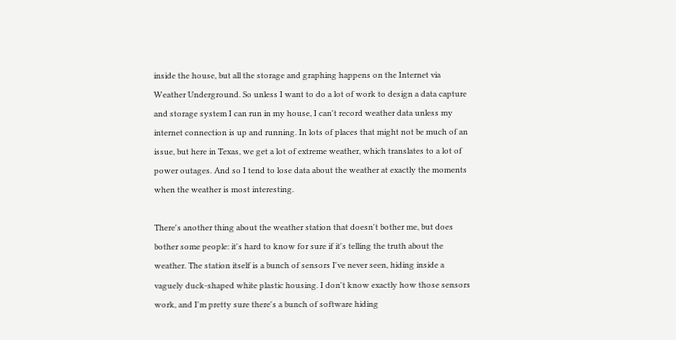inside the house, but all the storage and graphing happens on the Internet via Weather Underground. So unless I want to do a lot of work to design a data capture and storage system I can run in my house, I can't record weather data unless my internet connection is up and running. In lots of places that might not be much of an issue, but here in Texas, we get a lot of extreme weather, which translates to a lot of power outages. And so I tend to lose data about the weather at exactly the moments when the weather is most interesting.

There's another thing about the weather station that doesn't bother me, but does bother some people: it's hard to know for sure if it's telling the truth about the weather. The station itself is a bunch of sensors I've never seen, hiding inside a vaguely duck-shaped white plastic housing. I don't know exactly how those sensors work, and I'm pretty sure there's a bunch of software hiding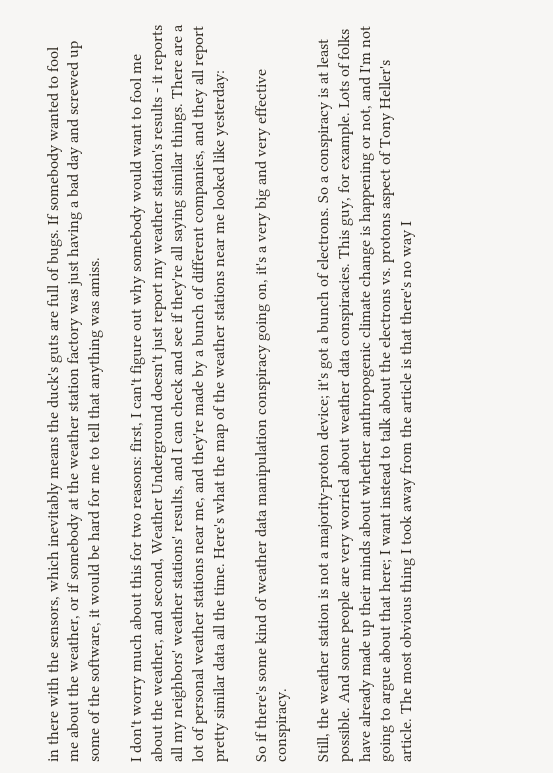in there with the sensors, which inevitably means the duck's guts are full of bugs. If somebody wanted to fool me about the weather, or if somebody at the weather station factory was just having a bad day and screwed up some of the software, it would be hard for me to tell that anything was amiss.

I don't worry much about this for two reasons: first, I can't figure out why somebody would want to fool me about the weather, and second, Weather Underground doesn't just report my weather station's results - it reports all my neighbors' weather stations' results, and I can check and see if they're all saying similar things. There are a lot of personal weather stations near me, and they're made by a bunch of different companies, and they all report pretty similar data all the time. Here's what the map of the weather stations near me looked like yesterday:

So if there's some kind of weather data manipulation conspiracy going on, it's a very big and very effective conspiracy.

Still, the weather station is not a majority-proton device; it's got a bunch of electrons. So a conspiracy is at least possible. And some people are very worried about weather data conspiracies. This guy, for example. Lots of folks have already made up their minds about whether anthropogenic climate change is happening or not, and I'm not going to argue about that here; I want instead to talk about the electrons vs. protons aspect of Tony Heller's article. The most obvious thing I took away from the article is that there's no way I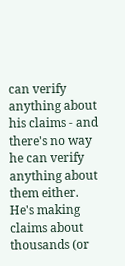can verify anything about his claims - and there's no way he can verify anything about them either. He's making claims about thousands (or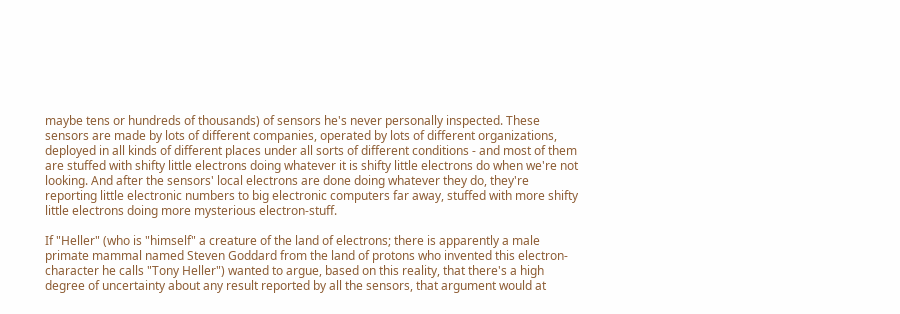maybe tens or hundreds of thousands) of sensors he's never personally inspected. These sensors are made by lots of different companies, operated by lots of different organizations, deployed in all kinds of different places under all sorts of different conditions - and most of them are stuffed with shifty little electrons doing whatever it is shifty little electrons do when we're not looking. And after the sensors' local electrons are done doing whatever they do, they're reporting little electronic numbers to big electronic computers far away, stuffed with more shifty little electrons doing more mysterious electron-stuff.

If "Heller" (who is "himself" a creature of the land of electrons; there is apparently a male primate mammal named Steven Goddard from the land of protons who invented this electron-character he calls "Tony Heller") wanted to argue, based on this reality, that there's a high degree of uncertainty about any result reported by all the sensors, that argument would at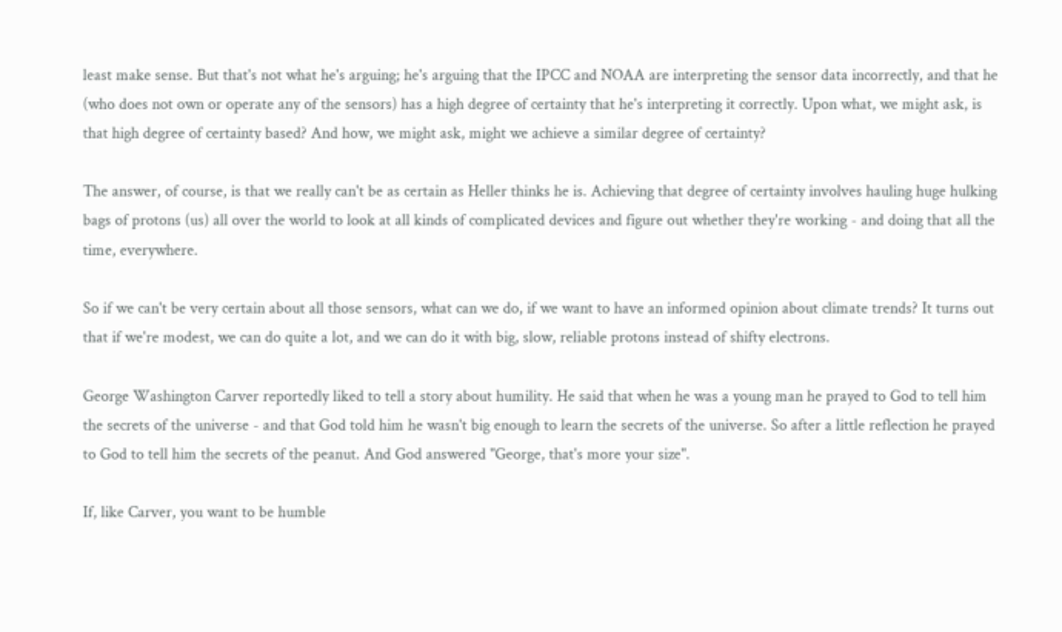least make sense. But that's not what he's arguing; he's arguing that the IPCC and NOAA are interpreting the sensor data incorrectly, and that he (who does not own or operate any of the sensors) has a high degree of certainty that he's interpreting it correctly. Upon what, we might ask, is that high degree of certainty based? And how, we might ask, might we achieve a similar degree of certainty?

The answer, of course, is that we really can't be as certain as Heller thinks he is. Achieving that degree of certainty involves hauling huge hulking bags of protons (us) all over the world to look at all kinds of complicated devices and figure out whether they're working - and doing that all the time, everywhere.

So if we can't be very certain about all those sensors, what can we do, if we want to have an informed opinion about climate trends? It turns out that if we're modest, we can do quite a lot, and we can do it with big, slow, reliable protons instead of shifty electrons.

George Washington Carver reportedly liked to tell a story about humility. He said that when he was a young man he prayed to God to tell him the secrets of the universe - and that God told him he wasn't big enough to learn the secrets of the universe. So after a little reflection he prayed to God to tell him the secrets of the peanut. And God answered "George, that's more your size".

If, like Carver, you want to be humble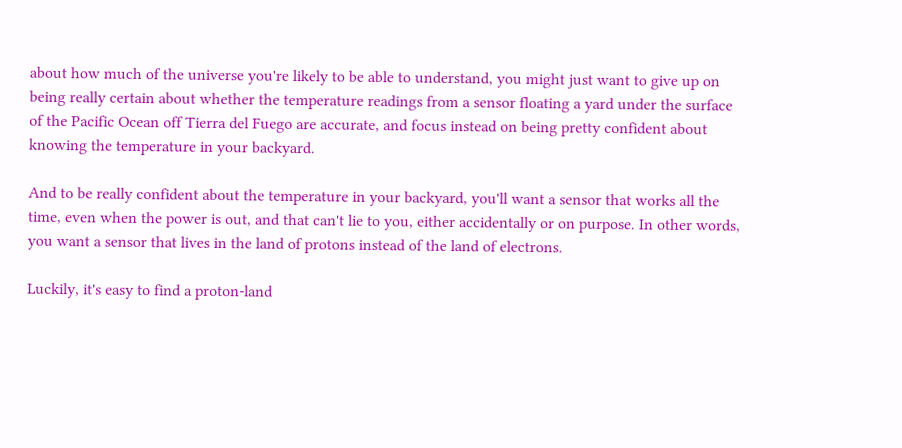about how much of the universe you're likely to be able to understand, you might just want to give up on being really certain about whether the temperature readings from a sensor floating a yard under the surface of the Pacific Ocean off Tierra del Fuego are accurate, and focus instead on being pretty confident about knowing the temperature in your backyard.

And to be really confident about the temperature in your backyard, you'll want a sensor that works all the time, even when the power is out, and that can't lie to you, either accidentally or on purpose. In other words, you want a sensor that lives in the land of protons instead of the land of electrons.

Luckily, it's easy to find a proton-land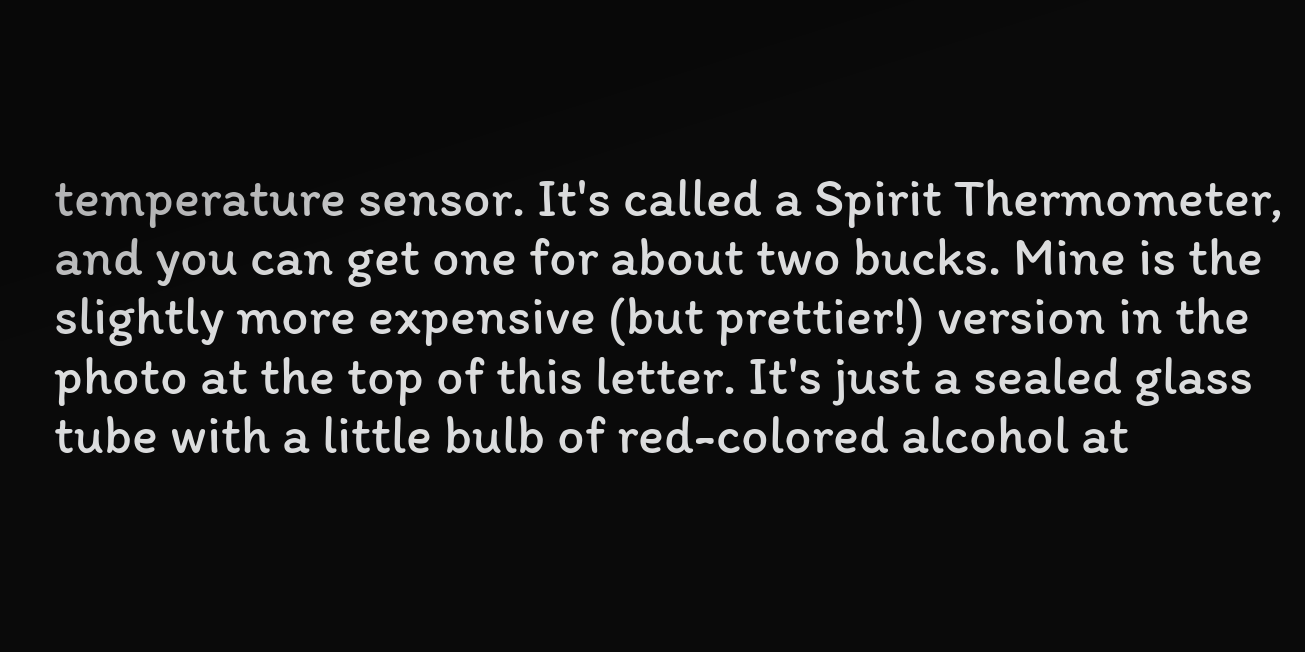temperature sensor. It's called a Spirit Thermometer, and you can get one for about two bucks. Mine is the slightly more expensive (but prettier!) version in the photo at the top of this letter. It's just a sealed glass tube with a little bulb of red-colored alcohol at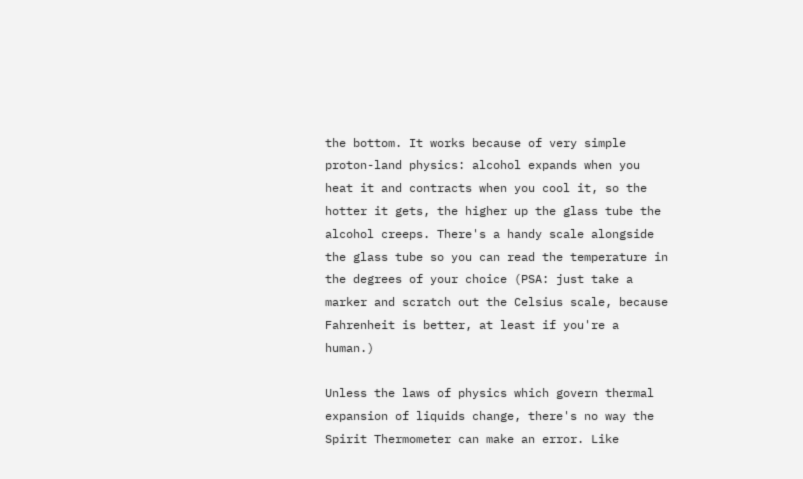the bottom. It works because of very simple proton-land physics: alcohol expands when you heat it and contracts when you cool it, so the hotter it gets, the higher up the glass tube the alcohol creeps. There's a handy scale alongside the glass tube so you can read the temperature in the degrees of your choice (PSA: just take a marker and scratch out the Celsius scale, because Fahrenheit is better, at least if you're a human.)

Unless the laws of physics which govern thermal expansion of liquids change, there's no way the Spirit Thermometer can make an error. Like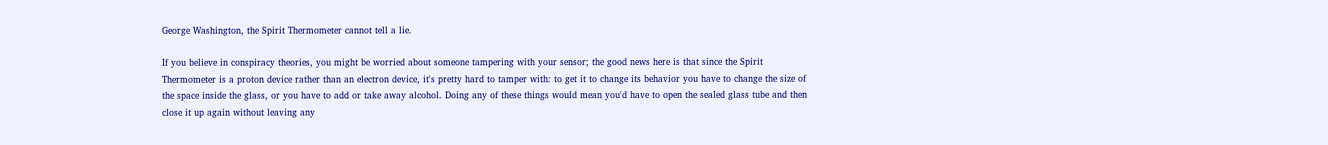George Washington, the Spirit Thermometer cannot tell a lie.

If you believe in conspiracy theories, you might be worried about someone tampering with your sensor; the good news here is that since the Spirit Thermometer is a proton device rather than an electron device, it's pretty hard to tamper with: to get it to change its behavior you have to change the size of the space inside the glass, or you have to add or take away alcohol. Doing any of these things would mean you'd have to open the sealed glass tube and then close it up again without leaving any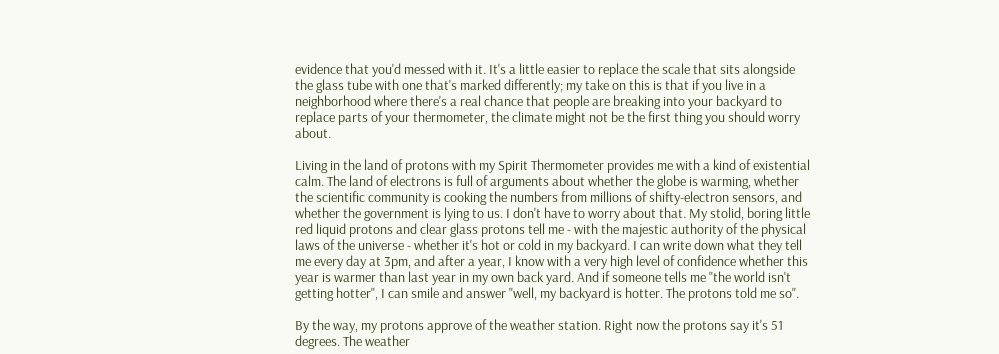evidence that you'd messed with it. It's a little easier to replace the scale that sits alongside the glass tube with one that's marked differently; my take on this is that if you live in a neighborhood where there's a real chance that people are breaking into your backyard to replace parts of your thermometer, the climate might not be the first thing you should worry about.

Living in the land of protons with my Spirit Thermometer provides me with a kind of existential calm. The land of electrons is full of arguments about whether the globe is warming, whether the scientific community is cooking the numbers from millions of shifty-electron sensors, and whether the government is lying to us. I don't have to worry about that. My stolid, boring little red liquid protons and clear glass protons tell me - with the majestic authority of the physical laws of the universe - whether it's hot or cold in my backyard. I can write down what they tell me every day at 3pm, and after a year, I know with a very high level of confidence whether this year is warmer than last year in my own back yard. And if someone tells me "the world isn't getting hotter", I can smile and answer "well, my backyard is hotter. The protons told me so".

By the way, my protons approve of the weather station. Right now the protons say it's 51 degrees. The weather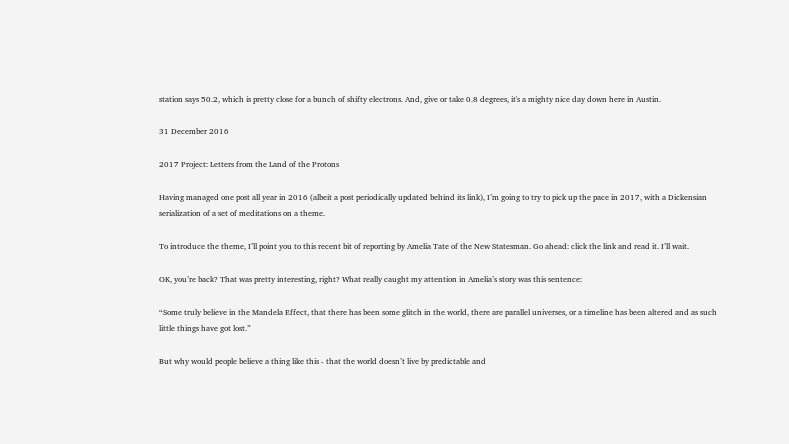station says 50.2, which is pretty close for a bunch of shifty electrons. And, give or take 0.8 degrees, it's a mighty nice day down here in Austin.

31 December 2016

2017 Project: Letters from the Land of the Protons

Having managed one post all year in 2016 (albeit a post periodically updated behind its link), I’m going to try to pick up the pace in 2017, with a Dickensian serialization of a set of meditations on a theme.

To introduce the theme, I’ll point you to this recent bit of reporting by Amelia Tate of the New Statesman. Go ahead: click the link and read it. I’ll wait.

OK, you’re back? That was pretty interesting, right? What really caught my attention in Amelia’s story was this sentence:

“Some truly believe in the Mandela Effect, that there has been some glitch in the world, there are parallel universes, or a timeline has been altered and as such little things have got lost.”

But why would people believe a thing like this - that the world doesn’t live by predictable and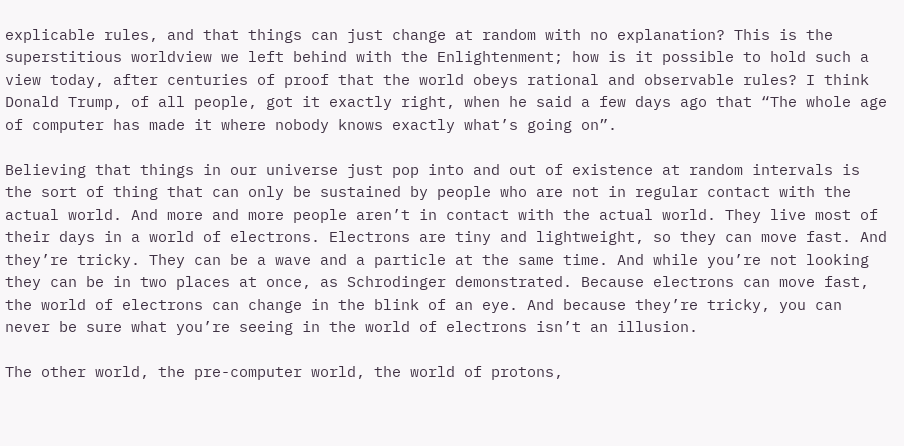explicable rules, and that things can just change at random with no explanation? This is the superstitious worldview we left behind with the Enlightenment; how is it possible to hold such a view today, after centuries of proof that the world obeys rational and observable rules? I think Donald Trump, of all people, got it exactly right, when he said a few days ago that “The whole age of computer has made it where nobody knows exactly what’s going on”.

Believing that things in our universe just pop into and out of existence at random intervals is the sort of thing that can only be sustained by people who are not in regular contact with the actual world. And more and more people aren’t in contact with the actual world. They live most of their days in a world of electrons. Electrons are tiny and lightweight, so they can move fast. And they’re tricky. They can be a wave and a particle at the same time. And while you’re not looking they can be in two places at once, as Schrodinger demonstrated. Because electrons can move fast, the world of electrons can change in the blink of an eye. And because they’re tricky, you can never be sure what you’re seeing in the world of electrons isn’t an illusion.

The other world, the pre-computer world, the world of protons,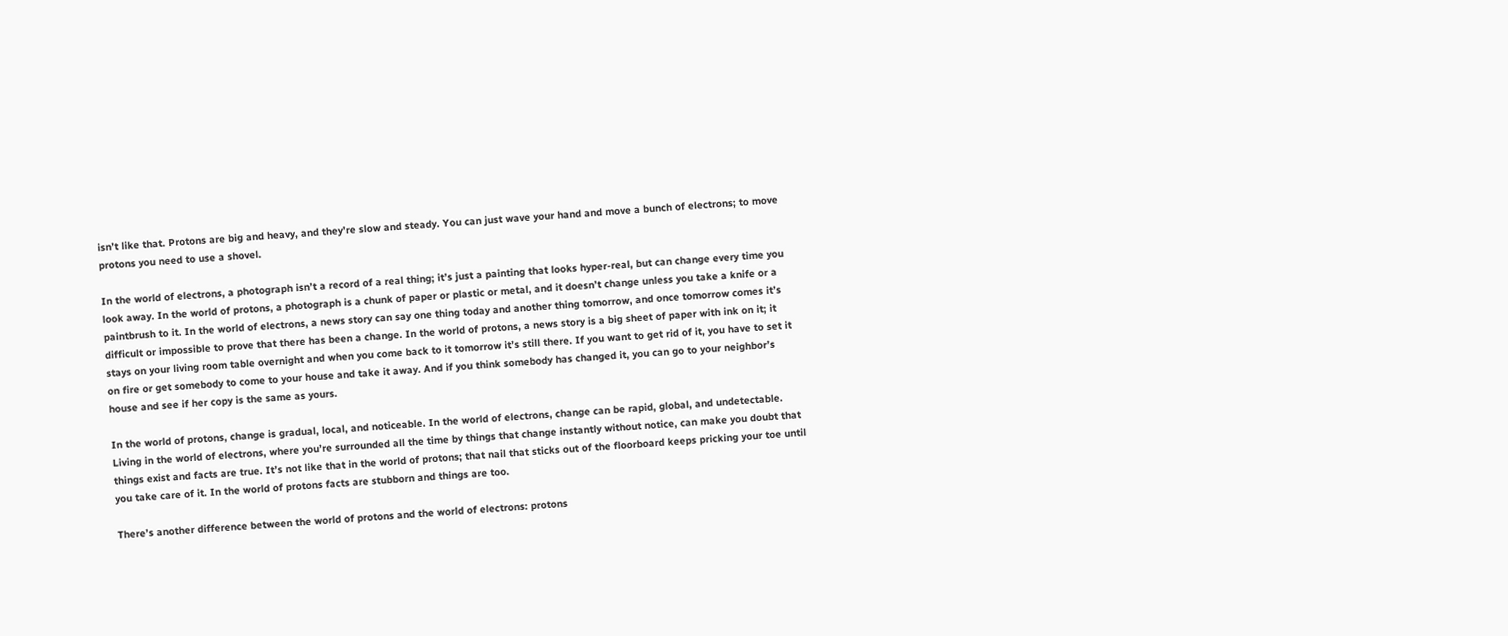isn’t like that. Protons are big and heavy, and they’re slow and steady. You can just wave your hand and move a bunch of electrons; to move protons you need to use a shovel.

In the world of electrons, a photograph isn’t a record of a real thing; it’s just a painting that looks hyper-real, but can change every time you look away. In the world of protons, a photograph is a chunk of paper or plastic or metal, and it doesn’t change unless you take a knife or a paintbrush to it. In the world of electrons, a news story can say one thing today and another thing tomorrow, and once tomorrow comes it’s difficult or impossible to prove that there has been a change. In the world of protons, a news story is a big sheet of paper with ink on it; it stays on your living room table overnight and when you come back to it tomorrow it’s still there. If you want to get rid of it, you have to set it on fire or get somebody to come to your house and take it away. And if you think somebody has changed it, you can go to your neighbor’s house and see if her copy is the same as yours.

In the world of protons, change is gradual, local, and noticeable. In the world of electrons, change can be rapid, global, and undetectable. Living in the world of electrons, where you’re surrounded all the time by things that change instantly without notice, can make you doubt that things exist and facts are true. It’s not like that in the world of protons; that nail that sticks out of the floorboard keeps pricking your toe until you take care of it. In the world of protons facts are stubborn and things are too.

There’s another difference between the world of protons and the world of electrons: protons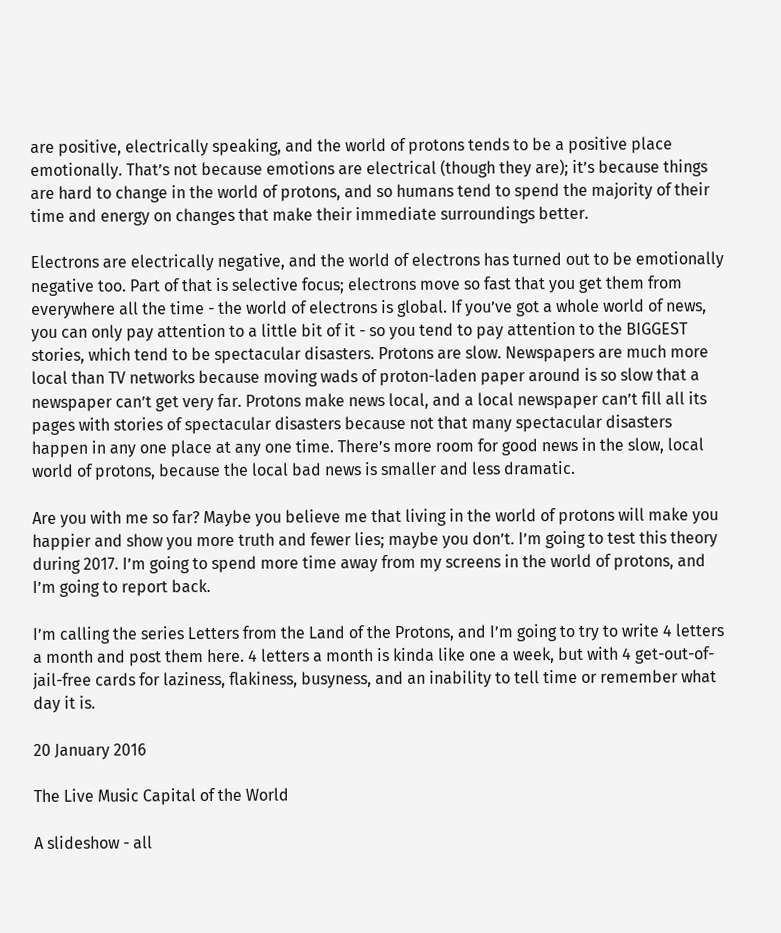are positive, electrically speaking, and the world of protons tends to be a positive place emotionally. That’s not because emotions are electrical (though they are); it’s because things are hard to change in the world of protons, and so humans tend to spend the majority of their time and energy on changes that make their immediate surroundings better.

Electrons are electrically negative, and the world of electrons has turned out to be emotionally negative too. Part of that is selective focus; electrons move so fast that you get them from everywhere all the time - the world of electrons is global. If you’ve got a whole world of news, you can only pay attention to a little bit of it - so you tend to pay attention to the BIGGEST stories, which tend to be spectacular disasters. Protons are slow. Newspapers are much more local than TV networks because moving wads of proton-laden paper around is so slow that a newspaper can’t get very far. Protons make news local, and a local newspaper can’t fill all its pages with stories of spectacular disasters because not that many spectacular disasters happen in any one place at any one time. There’s more room for good news in the slow, local world of protons, because the local bad news is smaller and less dramatic.

Are you with me so far? Maybe you believe me that living in the world of protons will make you happier and show you more truth and fewer lies; maybe you don’t. I’m going to test this theory during 2017. I’m going to spend more time away from my screens in the world of protons, and I’m going to report back.

I’m calling the series Letters from the Land of the Protons, and I’m going to try to write 4 letters a month and post them here. 4 letters a month is kinda like one a week, but with 4 get-out-of-jail-free cards for laziness, flakiness, busyness, and an inability to tell time or remember what day it is.

20 January 2016

The Live Music Capital of the World

A slideshow - all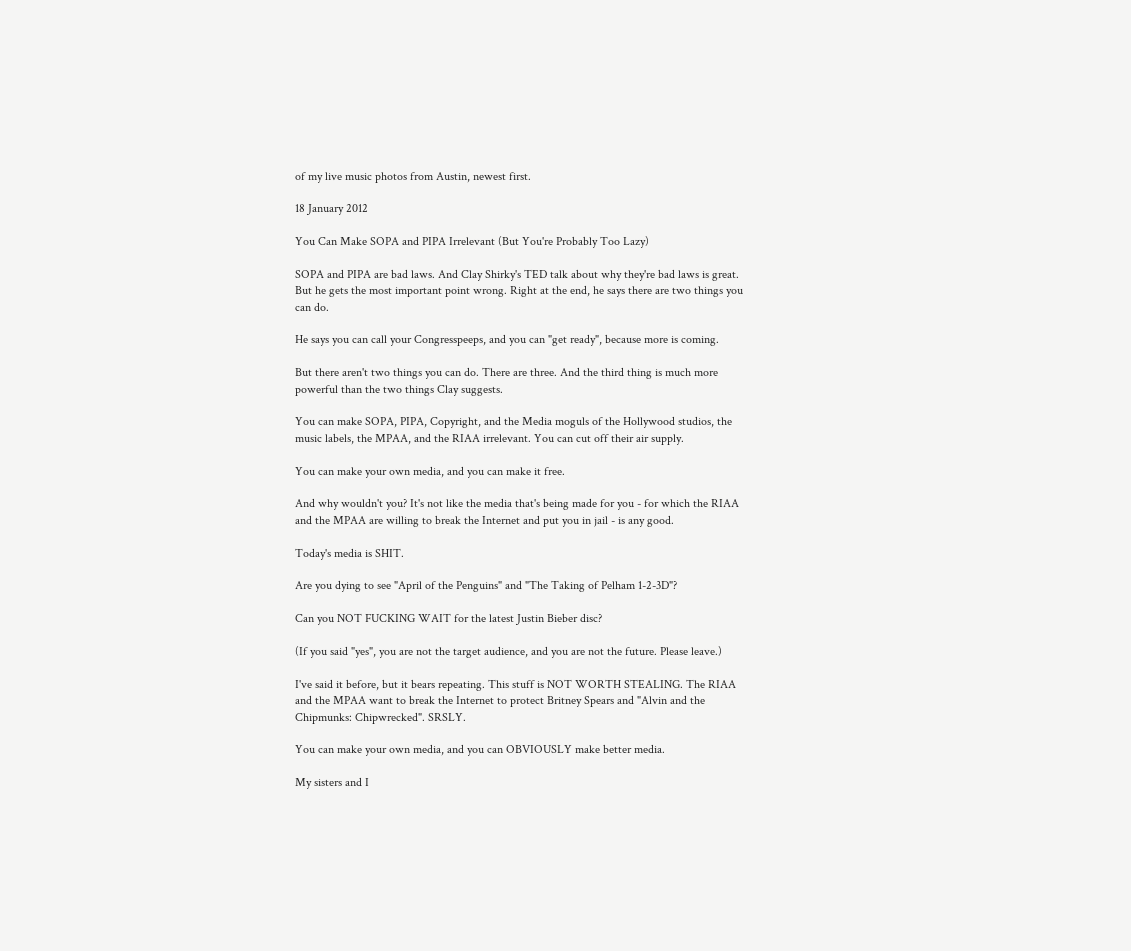of my live music photos from Austin, newest first.

18 January 2012

You Can Make SOPA and PIPA Irrelevant (But You're Probably Too Lazy)

SOPA and PIPA are bad laws. And Clay Shirky's TED talk about why they're bad laws is great. But he gets the most important point wrong. Right at the end, he says there are two things you can do.

He says you can call your Congresspeeps, and you can "get ready", because more is coming.

But there aren't two things you can do. There are three. And the third thing is much more powerful than the two things Clay suggests.

You can make SOPA, PIPA, Copyright, and the Media moguls of the Hollywood studios, the music labels, the MPAA, and the RIAA irrelevant. You can cut off their air supply.

You can make your own media, and you can make it free.

And why wouldn't you? It's not like the media that's being made for you - for which the RIAA and the MPAA are willing to break the Internet and put you in jail - is any good.

Today's media is SHIT.

Are you dying to see "April of the Penguins" and "The Taking of Pelham 1-2-3D"?

Can you NOT FUCKING WAIT for the latest Justin Bieber disc?

(If you said "yes", you are not the target audience, and you are not the future. Please leave.)

I've said it before, but it bears repeating. This stuff is NOT WORTH STEALING. The RIAA and the MPAA want to break the Internet to protect Britney Spears and "Alvin and the Chipmunks: Chipwrecked". SRSLY.

You can make your own media, and you can OBVIOUSLY make better media.

My sisters and I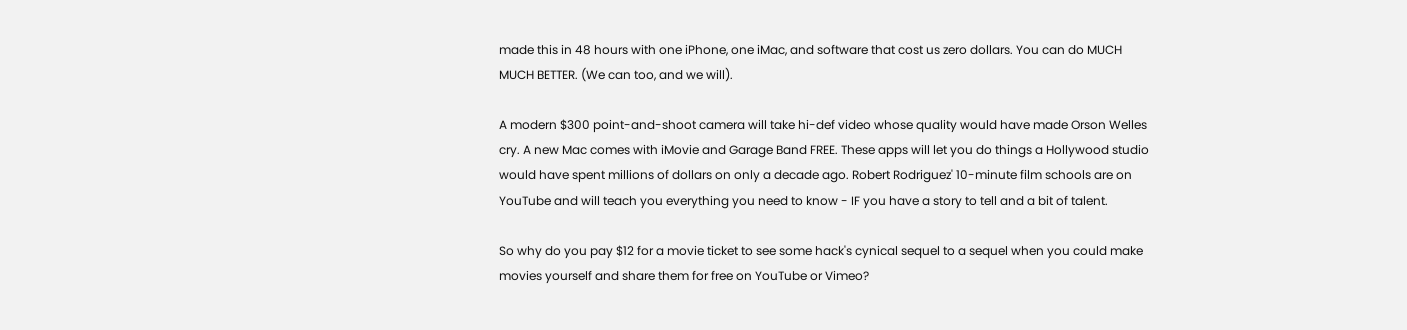made this in 48 hours with one iPhone, one iMac, and software that cost us zero dollars. You can do MUCH MUCH BETTER. (We can too, and we will).

A modern $300 point-and-shoot camera will take hi-def video whose quality would have made Orson Welles cry. A new Mac comes with iMovie and Garage Band FREE. These apps will let you do things a Hollywood studio would have spent millions of dollars on only a decade ago. Robert Rodriguez' 10-minute film schools are on YouTube and will teach you everything you need to know - IF you have a story to tell and a bit of talent.

So why do you pay $12 for a movie ticket to see some hack's cynical sequel to a sequel when you could make movies yourself and share them for free on YouTube or Vimeo?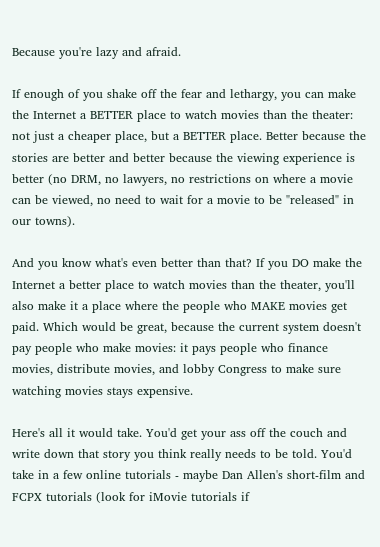Because you're lazy and afraid.

If enough of you shake off the fear and lethargy, you can make the Internet a BETTER place to watch movies than the theater: not just a cheaper place, but a BETTER place. Better because the stories are better and better because the viewing experience is better (no DRM, no lawyers, no restrictions on where a movie can be viewed, no need to wait for a movie to be "released" in our towns).

And you know what's even better than that? If you DO make the Internet a better place to watch movies than the theater, you'll also make it a place where the people who MAKE movies get paid. Which would be great, because the current system doesn't pay people who make movies: it pays people who finance movies, distribute movies, and lobby Congress to make sure watching movies stays expensive.

Here's all it would take. You'd get your ass off the couch and write down that story you think really needs to be told. You'd take in a few online tutorials - maybe Dan Allen's short-film and FCPX tutorials (look for iMovie tutorials if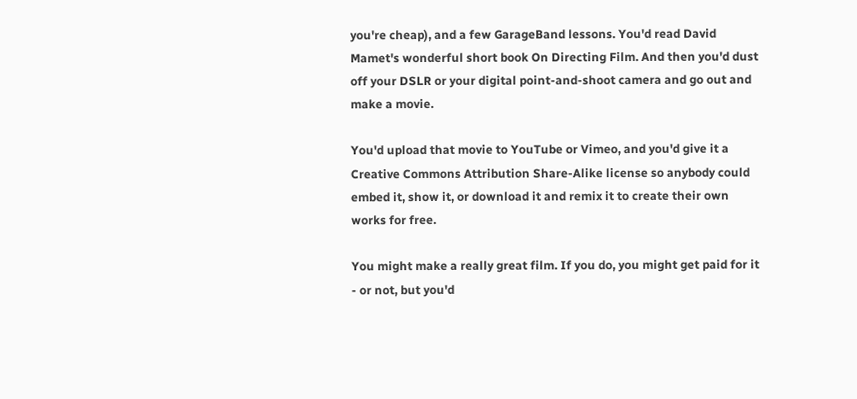you're cheap), and a few GarageBand lessons. You'd read David Mamet's wonderful short book On Directing Film. And then you'd dust off your DSLR or your digital point-and-shoot camera and go out and make a movie.

You'd upload that movie to YouTube or Vimeo, and you'd give it a Creative Commons Attribution Share-Alike license so anybody could embed it, show it, or download it and remix it to create their own works for free.

You might make a really great film. If you do, you might get paid for it - or not, but you'd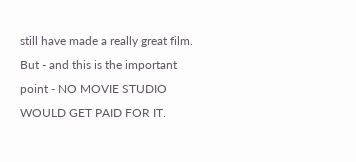still have made a really great film. But - and this is the important point - NO MOVIE STUDIO WOULD GET PAID FOR IT.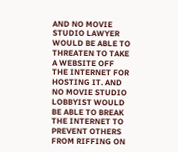AND NO MOVIE STUDIO LAWYER WOULD BE ABLE TO THREATEN TO TAKE A WEBSITE OFF THE INTERNET FOR HOSTING IT. AND NO MOVIE STUDIO LOBBYIST WOULD BE ABLE TO BREAK THE INTERNET TO PREVENT OTHERS FROM RIFFING ON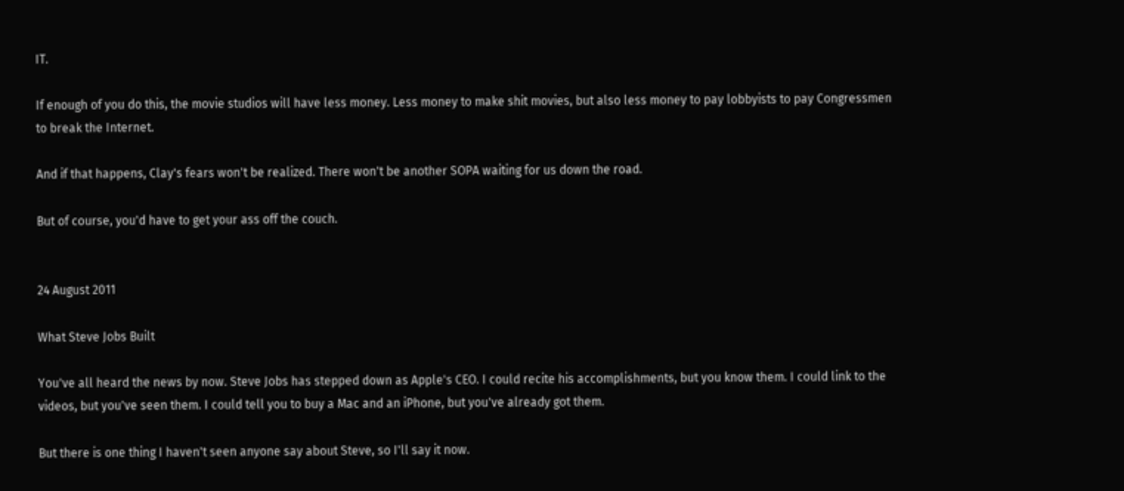IT.

If enough of you do this, the movie studios will have less money. Less money to make shit movies, but also less money to pay lobbyists to pay Congressmen to break the Internet.

And if that happens, Clay's fears won't be realized. There won't be another SOPA waiting for us down the road.

But of course, you'd have to get your ass off the couch.


24 August 2011

What Steve Jobs Built

You've all heard the news by now. Steve Jobs has stepped down as Apple's CEO. I could recite his accomplishments, but you know them. I could link to the videos, but you've seen them. I could tell you to buy a Mac and an iPhone, but you've already got them.

But there is one thing I haven't seen anyone say about Steve, so I'll say it now.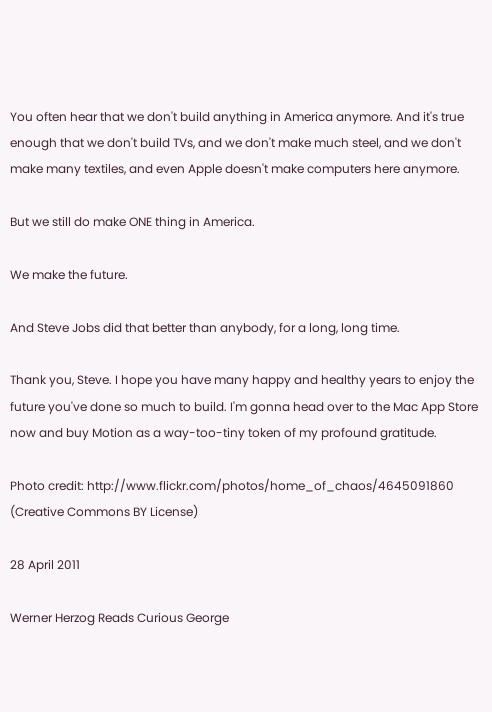You often hear that we don't build anything in America anymore. And it's true enough that we don't build TVs, and we don't make much steel, and we don't make many textiles, and even Apple doesn't make computers here anymore.

But we still do make ONE thing in America.

We make the future.

And Steve Jobs did that better than anybody, for a long, long time.

Thank you, Steve. I hope you have many happy and healthy years to enjoy the future you've done so much to build. I'm gonna head over to the Mac App Store now and buy Motion as a way-too-tiny token of my profound gratitude.

Photo credit: http://www.flickr.com/photos/home_of_chaos/4645091860 (Creative Commons BY License)

28 April 2011

Werner Herzog Reads Curious George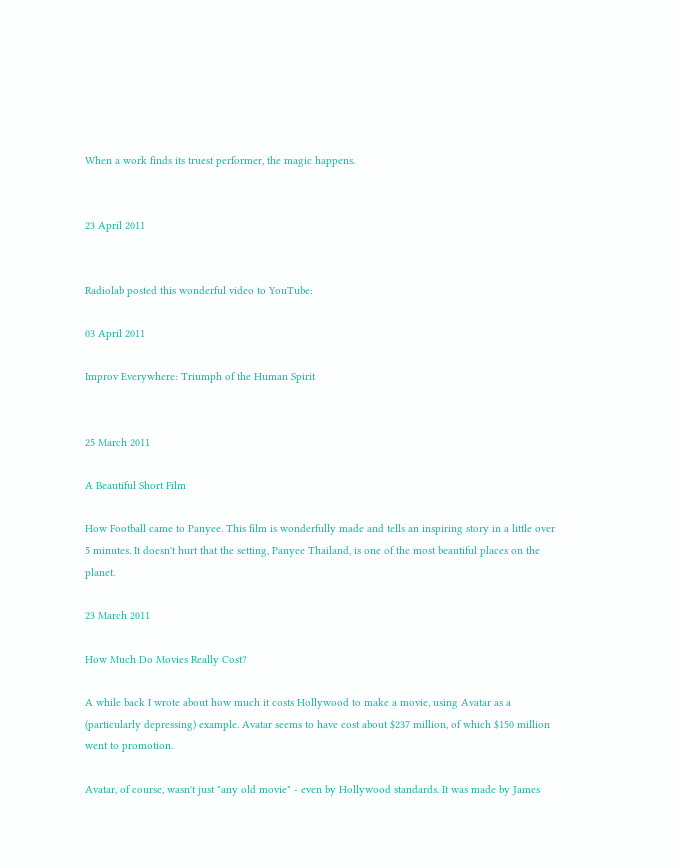When a work finds its truest performer, the magic happens.


23 April 2011


Radiolab posted this wonderful video to YouTube:

03 April 2011

Improv Everywhere: Triumph of the Human Spirit


25 March 2011

A Beautiful Short Film

How Football came to Panyee. This film is wonderfully made and tells an inspiring story in a little over 5 minutes. It doesn't hurt that the setting, Panyee Thailand, is one of the most beautiful places on the planet.

23 March 2011

How Much Do Movies Really Cost?

A while back I wrote about how much it costs Hollywood to make a movie, using Avatar as a (particularly depressing) example. Avatar seems to have cost about $237 million, of which $150 million went to promotion.

Avatar, of course, wasn't just "any old movie" - even by Hollywood standards. It was made by James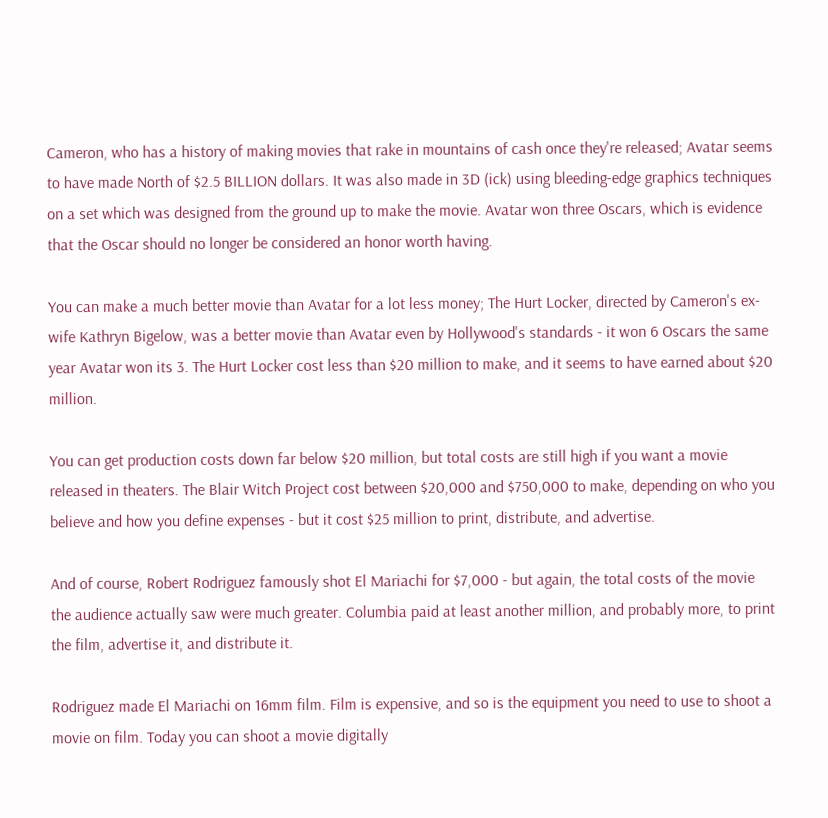Cameron, who has a history of making movies that rake in mountains of cash once they're released; Avatar seems to have made North of $2.5 BILLION dollars. It was also made in 3D (ick) using bleeding-edge graphics techniques on a set which was designed from the ground up to make the movie. Avatar won three Oscars, which is evidence that the Oscar should no longer be considered an honor worth having.

You can make a much better movie than Avatar for a lot less money; The Hurt Locker, directed by Cameron's ex-wife Kathryn Bigelow, was a better movie than Avatar even by Hollywood's standards - it won 6 Oscars the same year Avatar won its 3. The Hurt Locker cost less than $20 million to make, and it seems to have earned about $20 million.

You can get production costs down far below $20 million, but total costs are still high if you want a movie released in theaters. The Blair Witch Project cost between $20,000 and $750,000 to make, depending on who you believe and how you define expenses - but it cost $25 million to print, distribute, and advertise.

And of course, Robert Rodriguez famously shot El Mariachi for $7,000 - but again, the total costs of the movie the audience actually saw were much greater. Columbia paid at least another million, and probably more, to print the film, advertise it, and distribute it.

Rodriguez made El Mariachi on 16mm film. Film is expensive, and so is the equipment you need to use to shoot a movie on film. Today you can shoot a movie digitally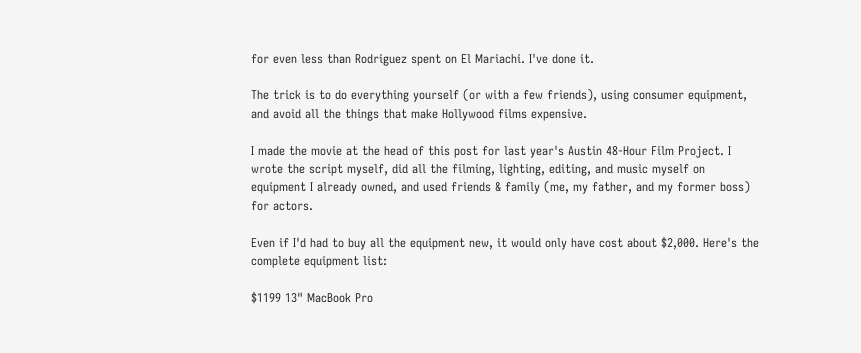for even less than Rodriguez spent on El Mariachi. I've done it.

The trick is to do everything yourself (or with a few friends), using consumer equipment, and avoid all the things that make Hollywood films expensive.

I made the movie at the head of this post for last year's Austin 48-Hour Film Project. I wrote the script myself, did all the filming, lighting, editing, and music myself on equipment I already owned, and used friends & family (me, my father, and my former boss) for actors.

Even if I'd had to buy all the equipment new, it would only have cost about $2,000. Here's the complete equipment list:

$1199 13" MacBook Pro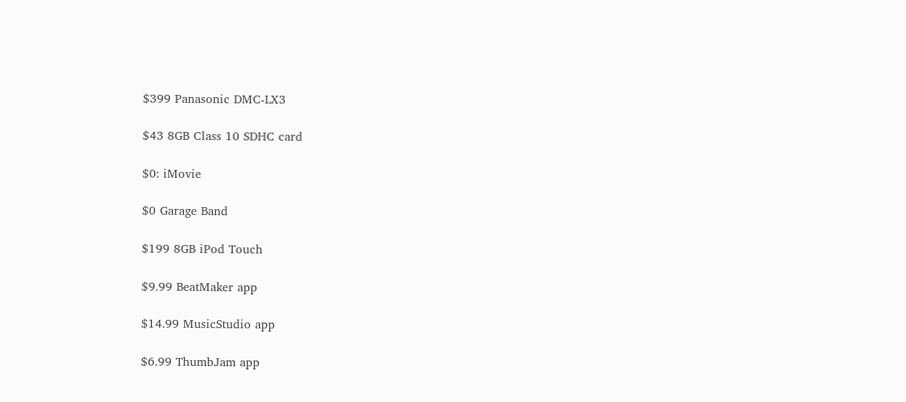$399 Panasonic DMC-LX3

$43 8GB Class 10 SDHC card

$0: iMovie

$0 Garage Band

$199 8GB iPod Touch

$9.99 BeatMaker app

$14.99 MusicStudio app

$6.99 ThumbJam app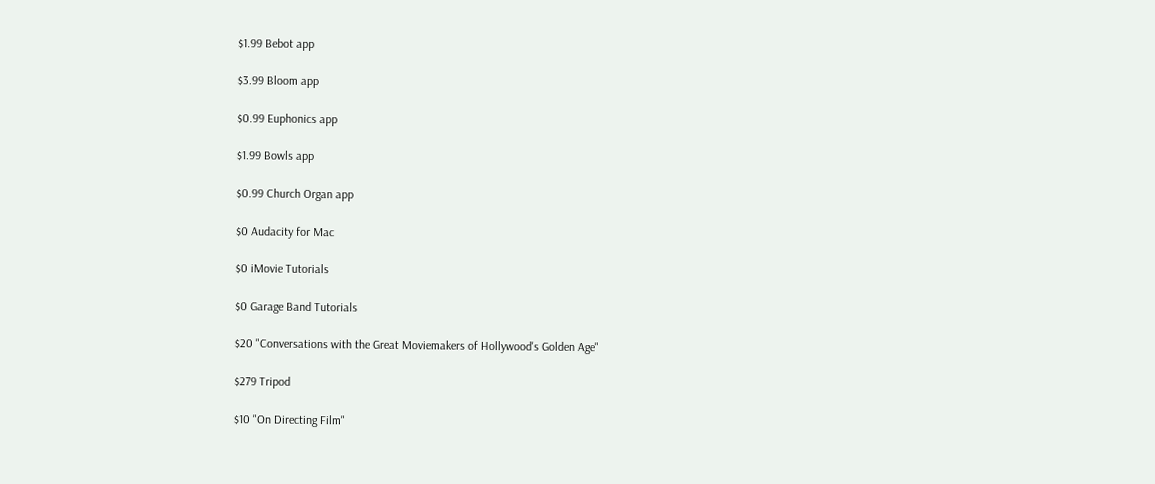$1.99 Bebot app

$3.99 Bloom app

$0.99 Euphonics app

$1.99 Bowls app

$0.99 Church Organ app

$0 Audacity for Mac

$0 iMovie Tutorials

$0 Garage Band Tutorials

$20 "Conversations with the Great Moviemakers of Hollywood's Golden Age"

$279 Tripod

$10 "On Directing Film"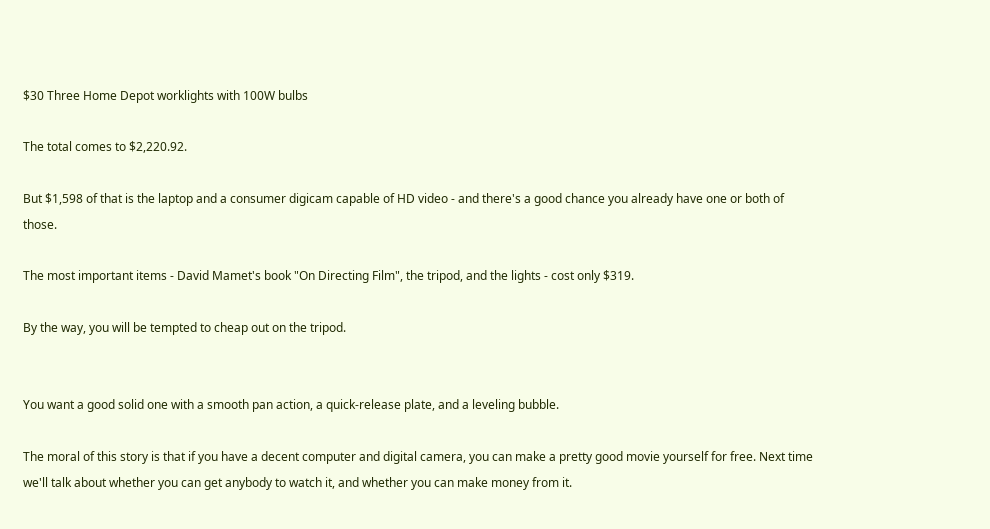$30 Three Home Depot worklights with 100W bulbs

The total comes to $2,220.92.

But $1,598 of that is the laptop and a consumer digicam capable of HD video - and there's a good chance you already have one or both of those.

The most important items - David Mamet's book "On Directing Film", the tripod, and the lights - cost only $319.

By the way, you will be tempted to cheap out on the tripod.


You want a good solid one with a smooth pan action, a quick-release plate, and a leveling bubble.

The moral of this story is that if you have a decent computer and digital camera, you can make a pretty good movie yourself for free. Next time we'll talk about whether you can get anybody to watch it, and whether you can make money from it.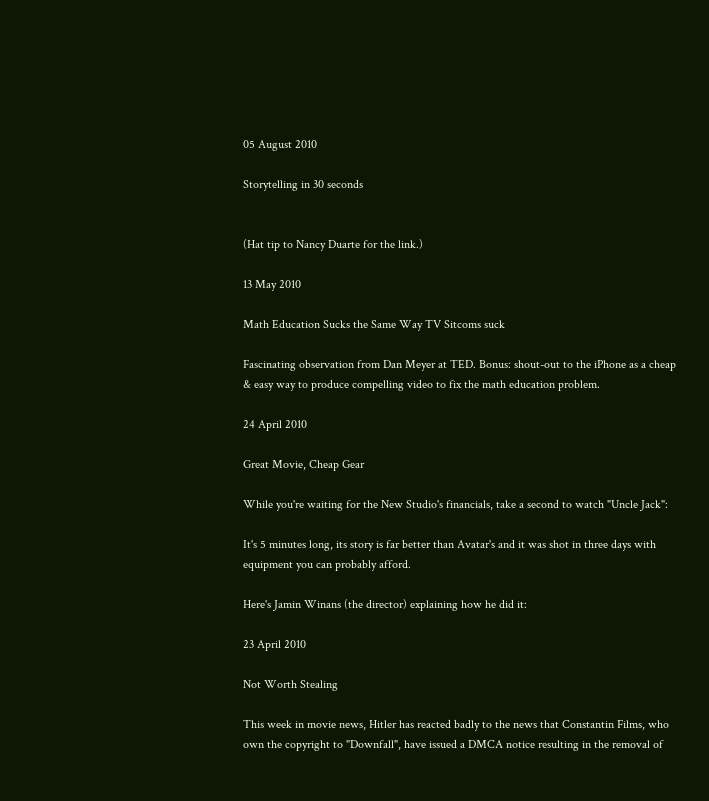05 August 2010

Storytelling in 30 seconds


(Hat tip to Nancy Duarte for the link.)

13 May 2010

Math Education Sucks the Same Way TV Sitcoms suck

Fascinating observation from Dan Meyer at TED. Bonus: shout-out to the iPhone as a cheap & easy way to produce compelling video to fix the math education problem.

24 April 2010

Great Movie, Cheap Gear

While you're waiting for the New Studio's financials, take a second to watch "Uncle Jack":

It's 5 minutes long, its story is far better than Avatar's and it was shot in three days with equipment you can probably afford.

Here's Jamin Winans (the director) explaining how he did it:

23 April 2010

Not Worth Stealing

This week in movie news, Hitler has reacted badly to the news that Constantin Films, who own the copyright to "Downfall", have issued a DMCA notice resulting in the removal of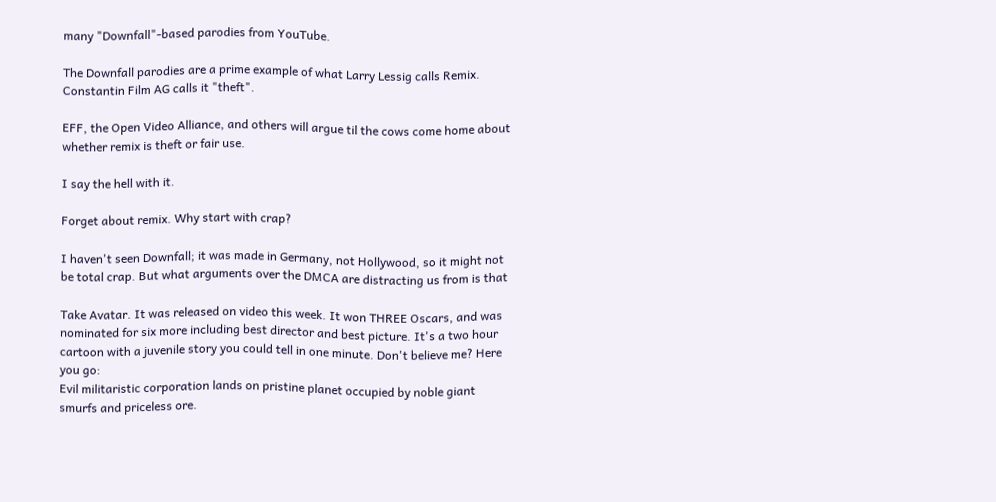many "Downfall"-based parodies from YouTube.

The Downfall parodies are a prime example of what Larry Lessig calls Remix. Constantin Film AG calls it "theft".

EFF, the Open Video Alliance, and others will argue til the cows come home about whether remix is theft or fair use.

I say the hell with it.

Forget about remix. Why start with crap?

I haven't seen Downfall; it was made in Germany, not Hollywood, so it might not be total crap. But what arguments over the DMCA are distracting us from is that

Take Avatar. It was released on video this week. It won THREE Oscars, and was nominated for six more including best director and best picture. It's a two hour cartoon with a juvenile story you could tell in one minute. Don't believe me? Here you go:
Evil militaristic corporation lands on pristine planet occupied by noble giant smurfs and priceless ore.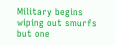Military begins wiping out smurfs but one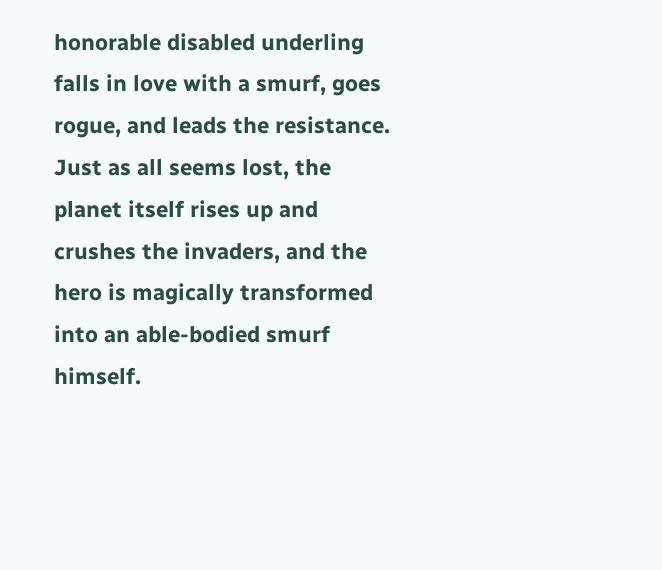honorable disabled underling falls in love with a smurf, goes rogue, and leads the resistance. Just as all seems lost, the planet itself rises up and crushes the invaders, and the hero is magically transformed into an able-bodied smurf himself.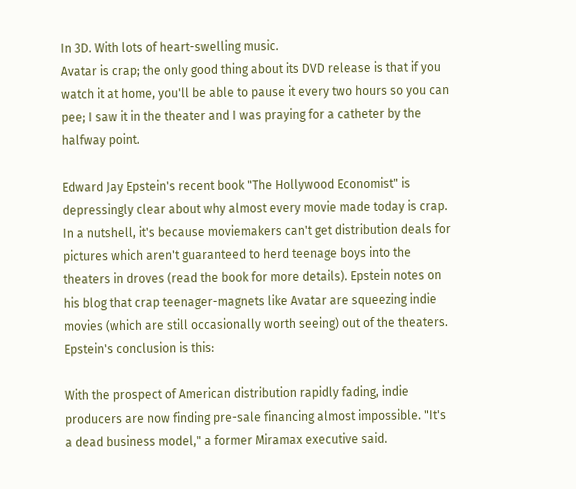In 3D. With lots of heart-swelling music.
Avatar is crap; the only good thing about its DVD release is that if you watch it at home, you'll be able to pause it every two hours so you can pee; I saw it in the theater and I was praying for a catheter by the halfway point.

Edward Jay Epstein's recent book "The Hollywood Economist" is depressingly clear about why almost every movie made today is crap. In a nutshell, it's because moviemakers can't get distribution deals for pictures which aren't guaranteed to herd teenage boys into the theaters in droves (read the book for more details). Epstein notes on his blog that crap teenager-magnets like Avatar are squeezing indie movies (which are still occasionally worth seeing) out of the theaters. Epstein's conclusion is this:

With the prospect of American distribution rapidly fading, indie producers are now finding pre-sale financing almost impossible. "It's a dead business model," a former Miramax executive said.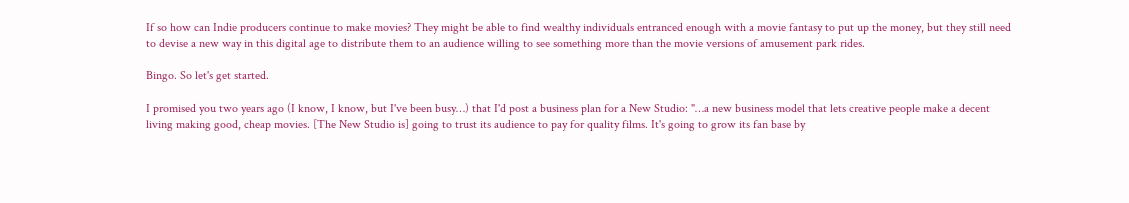If so how can Indie producers continue to make movies? They might be able to find wealthy individuals entranced enough with a movie fantasy to put up the money, but they still need to devise a new way in this digital age to distribute them to an audience willing to see something more than the movie versions of amusement park rides.

Bingo. So let's get started.

I promised you two years ago (I know, I know, but I've been busy…) that I'd post a business plan for a New Studio: "…a new business model that lets creative people make a decent living making good, cheap movies. [The New Studio is] going to trust its audience to pay for quality films. It's going to grow its fan base by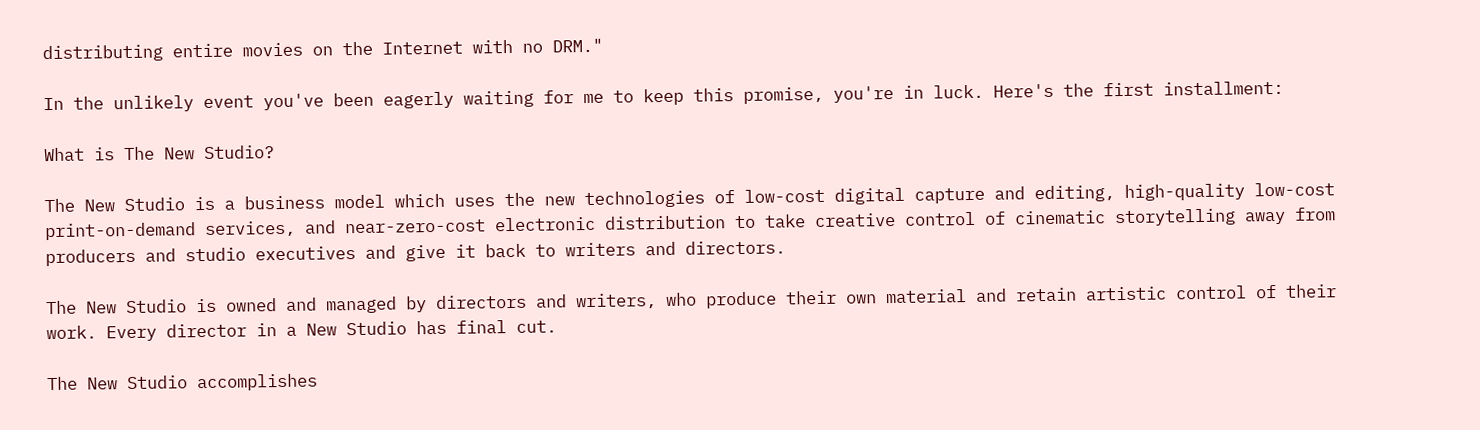distributing entire movies on the Internet with no DRM."

In the unlikely event you've been eagerly waiting for me to keep this promise, you're in luck. Here's the first installment:

What is The New Studio?

The New Studio is a business model which uses the new technologies of low-cost digital capture and editing, high-quality low-cost print-on-demand services, and near-zero-cost electronic distribution to take creative control of cinematic storytelling away from producers and studio executives and give it back to writers and directors.

The New Studio is owned and managed by directors and writers, who produce their own material and retain artistic control of their work. Every director in a New Studio has final cut.

The New Studio accomplishes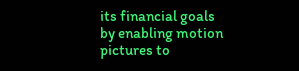its financial goals by enabling motion pictures to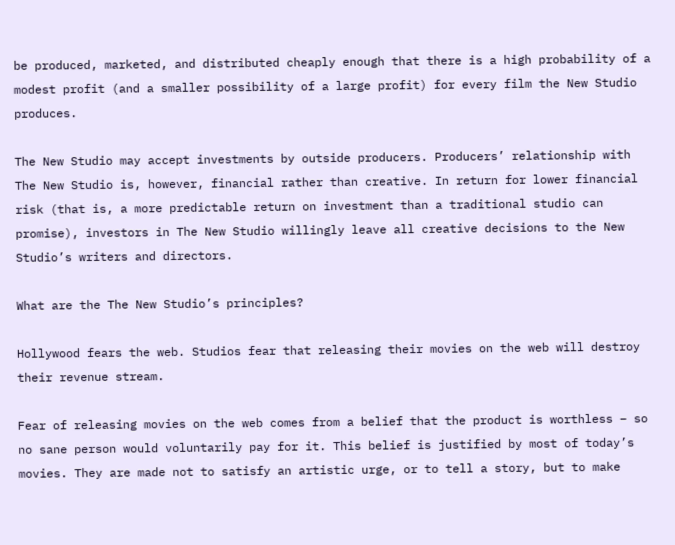be produced, marketed, and distributed cheaply enough that there is a high probability of a modest profit (and a smaller possibility of a large profit) for every film the New Studio produces.

The New Studio may accept investments by outside producers. Producers’ relationship with The New Studio is, however, financial rather than creative. In return for lower financial risk (that is, a more predictable return on investment than a traditional studio can promise), investors in The New Studio willingly leave all creative decisions to the New Studio’s writers and directors.

What are the The New Studio’s principles?

Hollywood fears the web. Studios fear that releasing their movies on the web will destroy their revenue stream.

Fear of releasing movies on the web comes from a belief that the product is worthless – so no sane person would voluntarily pay for it. This belief is justified by most of today’s movies. They are made not to satisfy an artistic urge, or to tell a story, but to make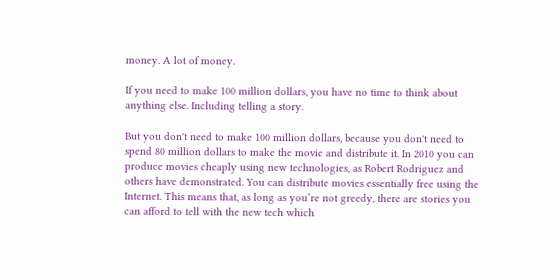money. A lot of money.

If you need to make 100 million dollars, you have no time to think about anything else. Including telling a story.

But you don't need to make 100 million dollars, because you don't need to spend 80 million dollars to make the movie and distribute it. In 2010 you can produce movies cheaply using new technologies, as Robert Rodriguez and others have demonstrated. You can distribute movies essentially free using the Internet. This means that, as long as you’re not greedy, there are stories you can afford to tell with the new tech which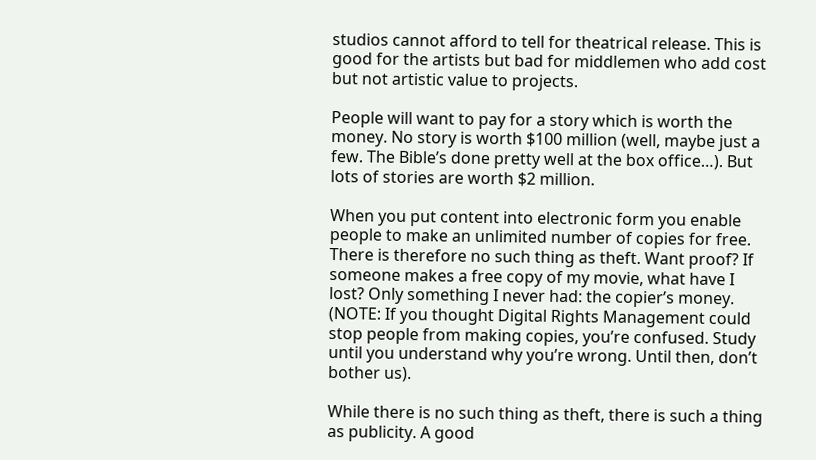studios cannot afford to tell for theatrical release. This is good for the artists but bad for middlemen who add cost but not artistic value to projects.

People will want to pay for a story which is worth the money. No story is worth $100 million (well, maybe just a few. The Bible’s done pretty well at the box office…). But lots of stories are worth $2 million.

When you put content into electronic form you enable people to make an unlimited number of copies for free. There is therefore no such thing as theft. Want proof? If someone makes a free copy of my movie, what have I lost? Only something I never had: the copier’s money. (NOTE: If you thought Digital Rights Management could stop people from making copies, you’re confused. Study until you understand why you’re wrong. Until then, don’t bother us).

While there is no such thing as theft, there is such a thing as publicity. A good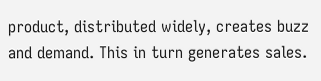product, distributed widely, creates buzz and demand. This in turn generates sales.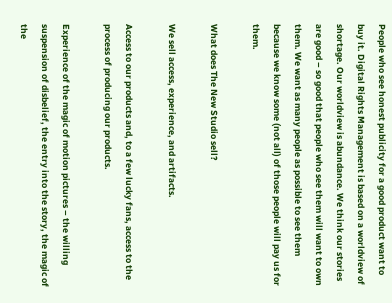People who see honest publicity for a good product want to buy it. Digital Rights Management is based on a worldview of shortage. Our worldview is abundance. We think our stories are good – so good that people who see them will want to own them. We want as many people as possible to see them because we know some (not all) of those people will pay us for them.

What does The New Studio sell?

We sell access, experience, and artifacts.

Access to our products and, to a few lucky fans, access to the process of producing our products.

Experience of the magic of motion pictures – the willing suspension of disbelief, the entry into the story, the magic of the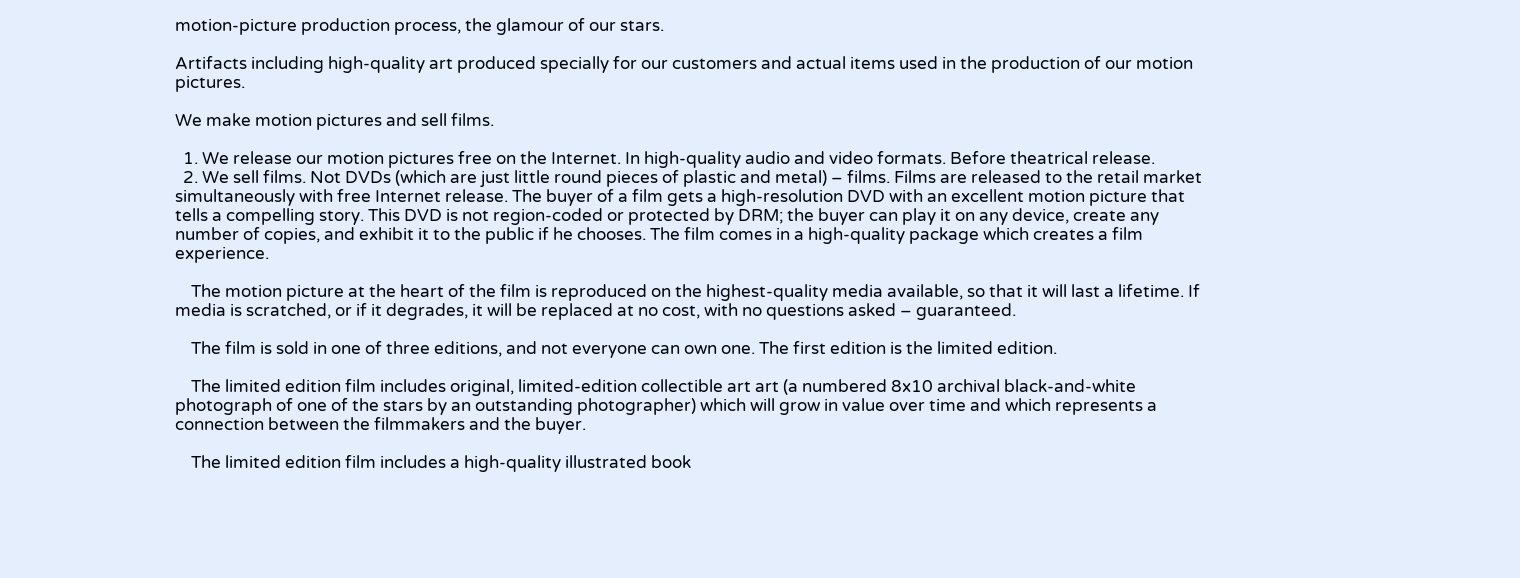motion-picture production process, the glamour of our stars.

Artifacts including high-quality art produced specially for our customers and actual items used in the production of our motion pictures.

We make motion pictures and sell films.

  1. We release our motion pictures free on the Internet. In high-quality audio and video formats. Before theatrical release.
  2. We sell films. Not DVDs (which are just little round pieces of plastic and metal) – films. Films are released to the retail market simultaneously with free Internet release. The buyer of a film gets a high-resolution DVD with an excellent motion picture that tells a compelling story. This DVD is not region-coded or protected by DRM; the buyer can play it on any device, create any number of copies, and exhibit it to the public if he chooses. The film comes in a high-quality package which creates a film experience.

    The motion picture at the heart of the film is reproduced on the highest-quality media available, so that it will last a lifetime. If media is scratched, or if it degrades, it will be replaced at no cost, with no questions asked – guaranteed.

    The film is sold in one of three editions, and not everyone can own one. The first edition is the limited edition.

    The limited edition film includes original, limited-edition collectible art art (a numbered 8x10 archival black-and-white photograph of one of the stars by an outstanding photographer) which will grow in value over time and which represents a connection between the filmmakers and the buyer.

    The limited edition film includes a high-quality illustrated book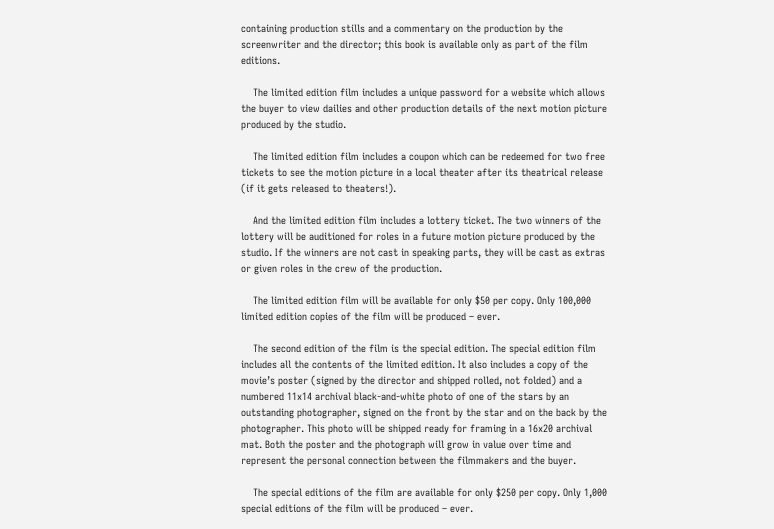containing production stills and a commentary on the production by the screenwriter and the director; this book is available only as part of the film editions.

    The limited edition film includes a unique password for a website which allows the buyer to view dailies and other production details of the next motion picture produced by the studio.

    The limited edition film includes a coupon which can be redeemed for two free tickets to see the motion picture in a local theater after its theatrical release (if it gets released to theaters!).

    And the limited edition film includes a lottery ticket. The two winners of the lottery will be auditioned for roles in a future motion picture produced by the studio. If the winners are not cast in speaking parts, they will be cast as extras or given roles in the crew of the production.

    The limited edition film will be available for only $50 per copy. Only 100,000 limited edition copies of the film will be produced – ever.

    The second edition of the film is the special edition. The special edition film includes all the contents of the limited edition. It also includes a copy of the movie’s poster (signed by the director and shipped rolled, not folded) and a numbered 11x14 archival black-and-white photo of one of the stars by an outstanding photographer, signed on the front by the star and on the back by the photographer. This photo will be shipped ready for framing in a 16x20 archival mat. Both the poster and the photograph will grow in value over time and represent the personal connection between the filmmakers and the buyer.

    The special editions of the film are available for only $250 per copy. Only 1,000 special editions of the film will be produced – ever.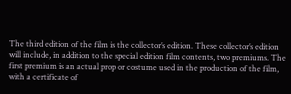The third edition of the film is the collector’s edition. These collector’s edition will include, in addition to the special edition film contents, two premiums. The first premium is an actual prop or costume used in the production of the film, with a certificate of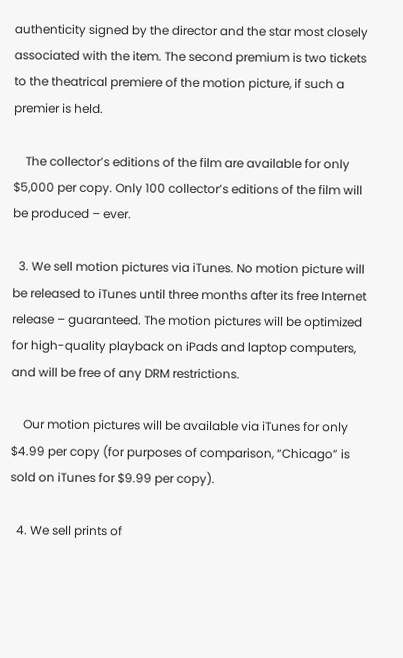authenticity signed by the director and the star most closely associated with the item. The second premium is two tickets to the theatrical premiere of the motion picture, if such a premier is held.

    The collector’s editions of the film are available for only $5,000 per copy. Only 100 collector’s editions of the film will be produced – ever.

  3. We sell motion pictures via iTunes. No motion picture will be released to iTunes until three months after its free Internet release – guaranteed. The motion pictures will be optimized for high-quality playback on iPads and laptop computers, and will be free of any DRM restrictions.

    Our motion pictures will be available via iTunes for only $4.99 per copy (for purposes of comparison, “Chicago” is sold on iTunes for $9.99 per copy).

  4. We sell prints of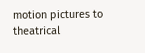motion pictures to theatrical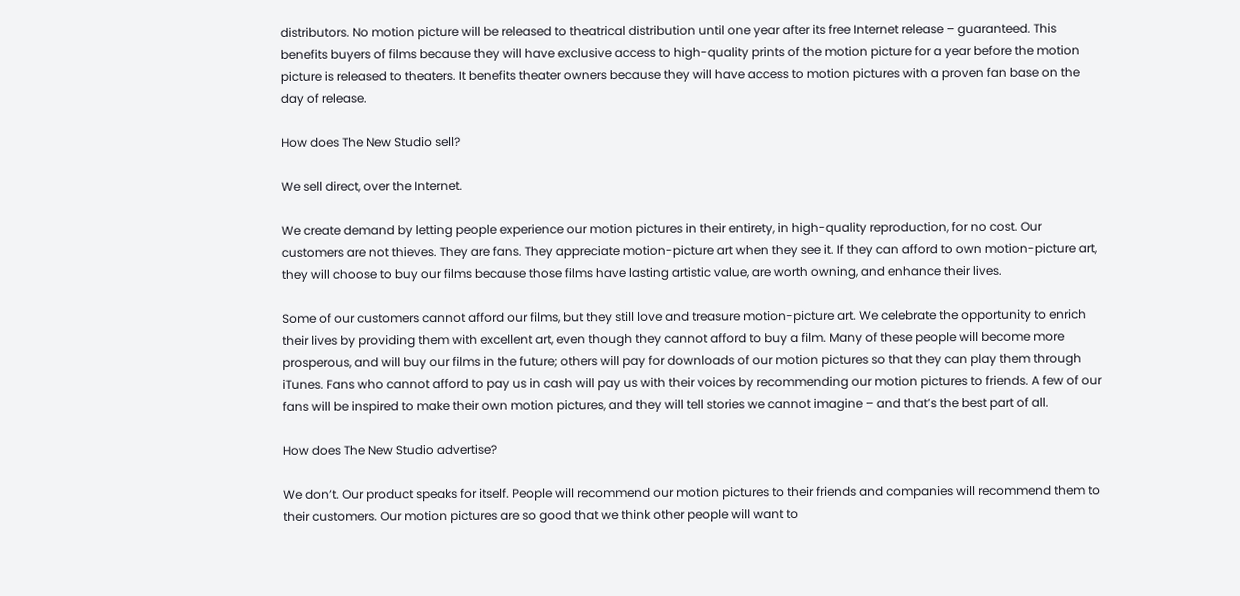distributors. No motion picture will be released to theatrical distribution until one year after its free Internet release – guaranteed. This benefits buyers of films because they will have exclusive access to high-quality prints of the motion picture for a year before the motion picture is released to theaters. It benefits theater owners because they will have access to motion pictures with a proven fan base on the day of release.

How does The New Studio sell?

We sell direct, over the Internet.

We create demand by letting people experience our motion pictures in their entirety, in high-quality reproduction, for no cost. Our customers are not thieves. They are fans. They appreciate motion-picture art when they see it. If they can afford to own motion-picture art, they will choose to buy our films because those films have lasting artistic value, are worth owning, and enhance their lives.

Some of our customers cannot afford our films, but they still love and treasure motion-picture art. We celebrate the opportunity to enrich their lives by providing them with excellent art, even though they cannot afford to buy a film. Many of these people will become more prosperous, and will buy our films in the future; others will pay for downloads of our motion pictures so that they can play them through iTunes. Fans who cannot afford to pay us in cash will pay us with their voices by recommending our motion pictures to friends. A few of our fans will be inspired to make their own motion pictures, and they will tell stories we cannot imagine – and that’s the best part of all.

How does The New Studio advertise?

We don’t. Our product speaks for itself. People will recommend our motion pictures to their friends and companies will recommend them to their customers. Our motion pictures are so good that we think other people will want to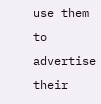use them to advertise their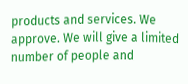products and services. We approve. We will give a limited number of people and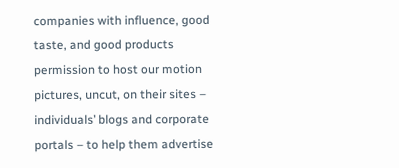companies with influence, good taste, and good products permission to host our motion pictures, uncut, on their sites – individuals’ blogs and corporate portals – to help them advertise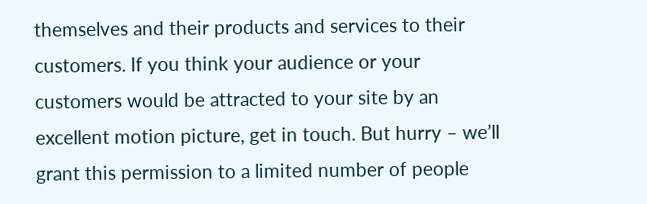themselves and their products and services to their customers. If you think your audience or your customers would be attracted to your site by an excellent motion picture, get in touch. But hurry – we’ll grant this permission to a limited number of people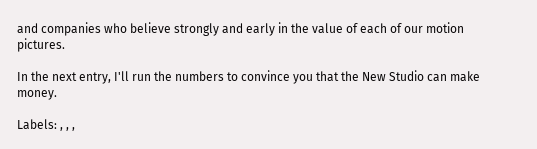and companies who believe strongly and early in the value of each of our motion pictures.

In the next entry, I'll run the numbers to convince you that the New Studio can make money.

Labels: , , ,